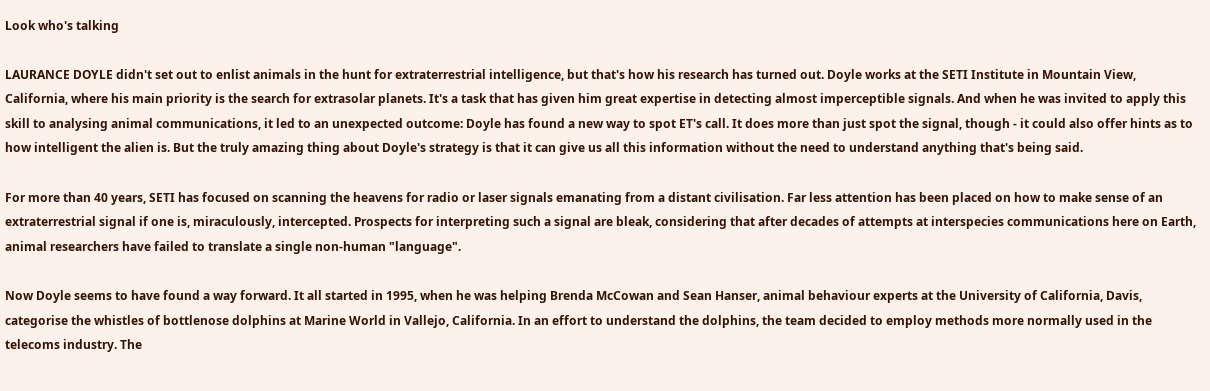Look who's talking

LAURANCE DOYLE didn't set out to enlist animals in the hunt for extraterrestrial intelligence, but that's how his research has turned out. Doyle works at the SETI Institute in Mountain View, California, where his main priority is the search for extrasolar planets. It's a task that has given him great expertise in detecting almost imperceptible signals. And when he was invited to apply this skill to analysing animal communications, it led to an unexpected outcome: Doyle has found a new way to spot ET's call. It does more than just spot the signal, though - it could also offer hints as to how intelligent the alien is. But the truly amazing thing about Doyle's strategy is that it can give us all this information without the need to understand anything that's being said.

For more than 40 years, SETI has focused on scanning the heavens for radio or laser signals emanating from a distant civilisation. Far less attention has been placed on how to make sense of an extraterrestrial signal if one is, miraculously, intercepted. Prospects for interpreting such a signal are bleak, considering that after decades of attempts at interspecies communications here on Earth, animal researchers have failed to translate a single non-human "language".

Now Doyle seems to have found a way forward. It all started in 1995, when he was helping Brenda McCowan and Sean Hanser, animal behaviour experts at the University of California, Davis, categorise the whistles of bottlenose dolphins at Marine World in Vallejo, California. In an effort to understand the dolphins, the team decided to employ methods more normally used in the telecoms industry. The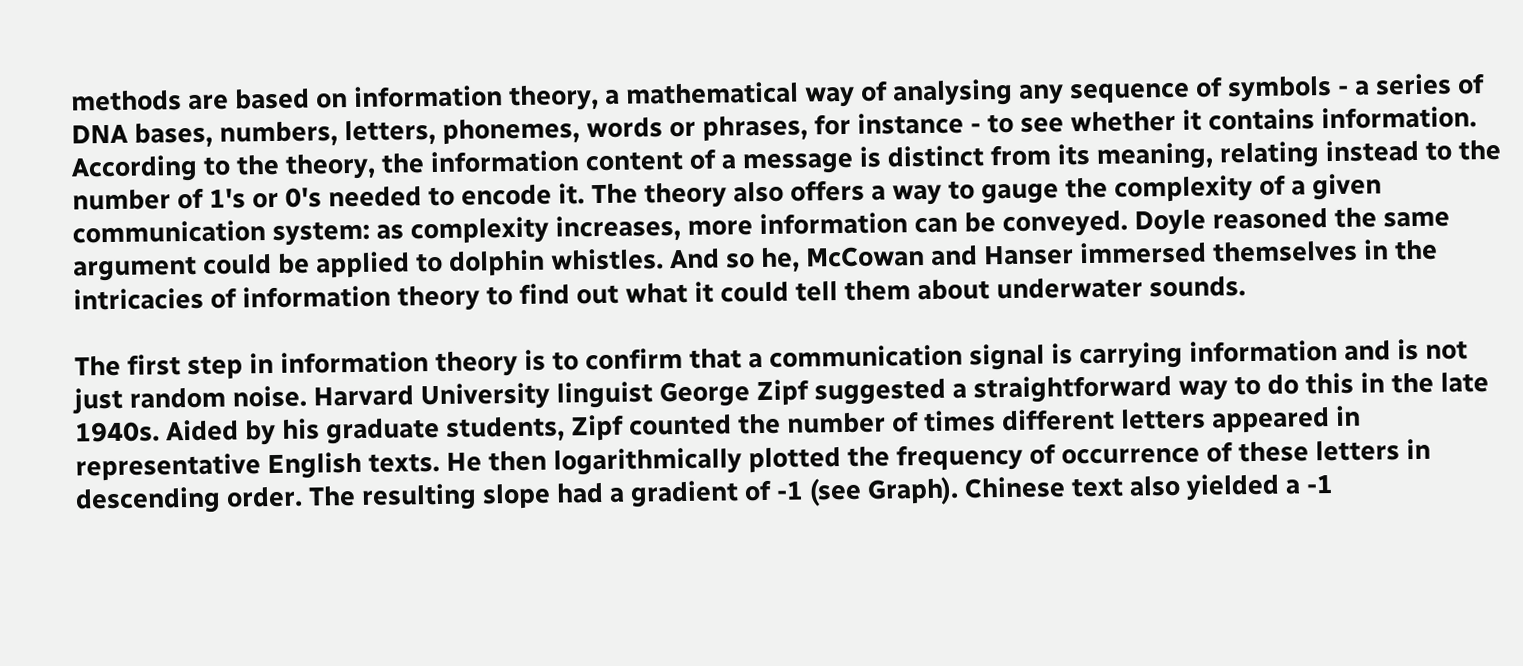methods are based on information theory, a mathematical way of analysing any sequence of symbols - a series of DNA bases, numbers, letters, phonemes, words or phrases, for instance - to see whether it contains information. According to the theory, the information content of a message is distinct from its meaning, relating instead to the number of 1's or 0's needed to encode it. The theory also offers a way to gauge the complexity of a given communication system: as complexity increases, more information can be conveyed. Doyle reasoned the same argument could be applied to dolphin whistles. And so he, McCowan and Hanser immersed themselves in the intricacies of information theory to find out what it could tell them about underwater sounds.

The first step in information theory is to confirm that a communication signal is carrying information and is not just random noise. Harvard University linguist George Zipf suggested a straightforward way to do this in the late 1940s. Aided by his graduate students, Zipf counted the number of times different letters appeared in representative English texts. He then logarithmically plotted the frequency of occurrence of these letters in descending order. The resulting slope had a gradient of -1 (see Graph). Chinese text also yielded a -1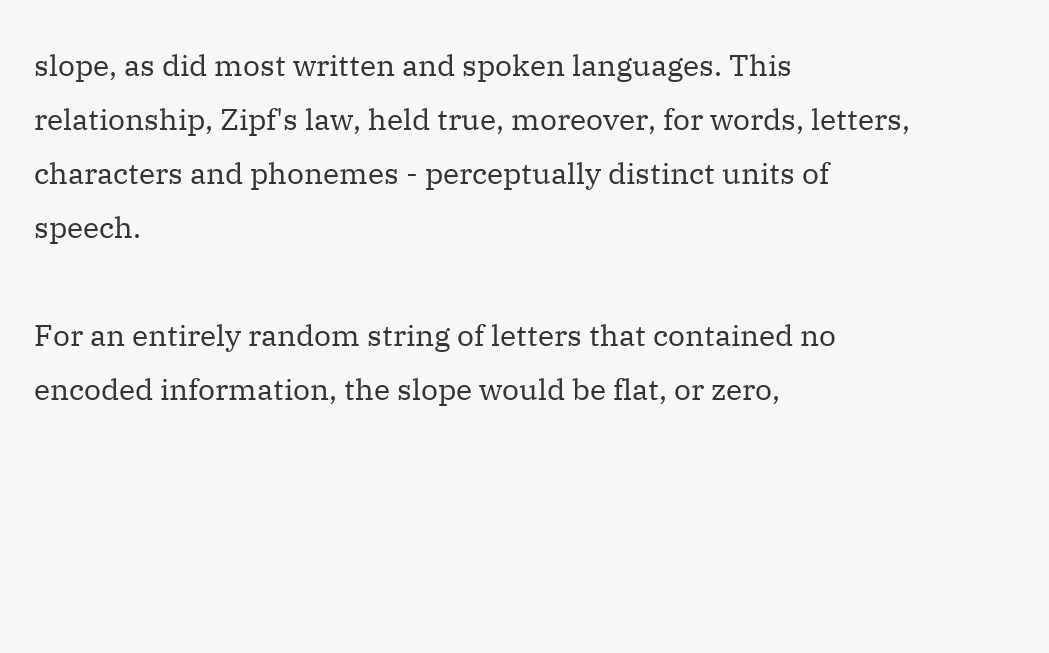slope, as did most written and spoken languages. This relationship, Zipf's law, held true, moreover, for words, letters, characters and phonemes - perceptually distinct units of speech.

For an entirely random string of letters that contained no encoded information, the slope would be flat, or zero,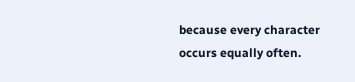because every character occurs equally often.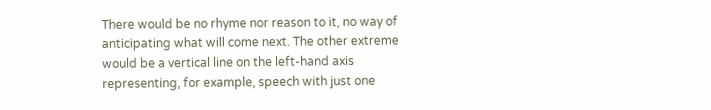There would be no rhyme nor reason to it, no way of anticipating what will come next. The other extreme would be a vertical line on the left-hand axis representing, for example, speech with just one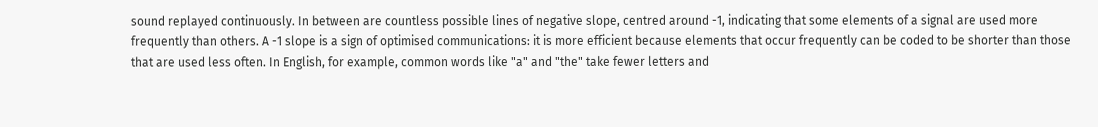sound replayed continuously. In between are countless possible lines of negative slope, centred around -1, indicating that some elements of a signal are used more frequently than others. A -1 slope is a sign of optimised communications: it is more efficient because elements that occur frequently can be coded to be shorter than those that are used less often. In English, for example, common words like "a" and "the" take fewer letters and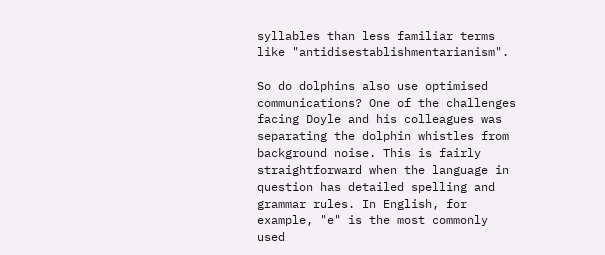syllables than less familiar terms like "antidisestablishmentarianism".

So do dolphins also use optimised communications? One of the challenges facing Doyle and his colleagues was separating the dolphin whistles from background noise. This is fairly straightforward when the language in question has detailed spelling and grammar rules. In English, for example, "e" is the most commonly used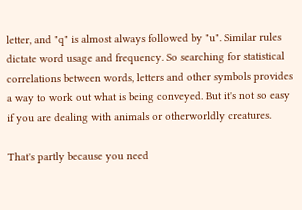letter, and "q" is almost always followed by "u". Similar rules dictate word usage and frequency. So searching for statistical correlations between words, letters and other symbols provides a way to work out what is being conveyed. But it's not so easy if you are dealing with animals or otherworldly creatures.

That's partly because you need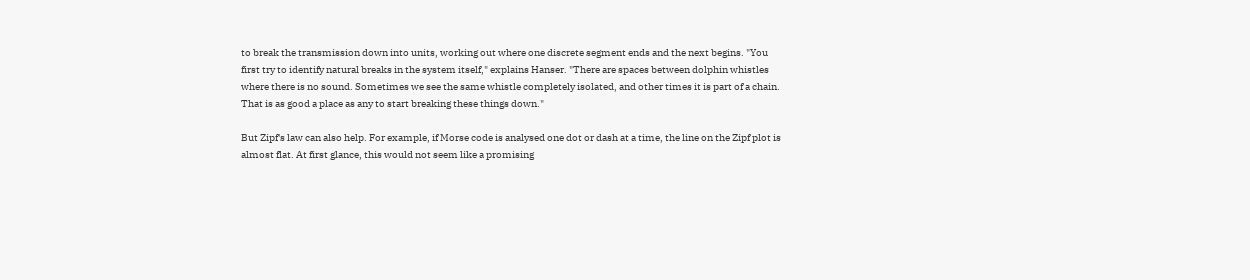to break the transmission down into units, working out where one discrete segment ends and the next begins. "You first try to identify natural breaks in the system itself," explains Hanser. "There are spaces between dolphin whistles where there is no sound. Sometimes we see the same whistle completely isolated, and other times it is part of a chain. That is as good a place as any to start breaking these things down."

But Zipf's law can also help. For example, if Morse code is analysed one dot or dash at a time, the line on the Zipf plot is almost flat. At first glance, this would not seem like a promising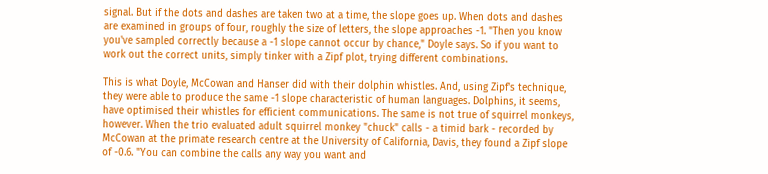signal. But if the dots and dashes are taken two at a time, the slope goes up. When dots and dashes are examined in groups of four, roughly the size of letters, the slope approaches -1. "Then you know you've sampled correctly because a -1 slope cannot occur by chance," Doyle says. So if you want to work out the correct units, simply tinker with a Zipf plot, trying different combinations.

This is what Doyle, McCowan and Hanser did with their dolphin whistles. And, using Zipf's technique, they were able to produce the same -1 slope characteristic of human languages. Dolphins, it seems, have optimised their whistles for efficient communications. The same is not true of squirrel monkeys, however. When the trio evaluated adult squirrel monkey "chuck" calls - a timid bark - recorded by McCowan at the primate research centre at the University of California, Davis, they found a Zipf slope of -0.6. "You can combine the calls any way you want and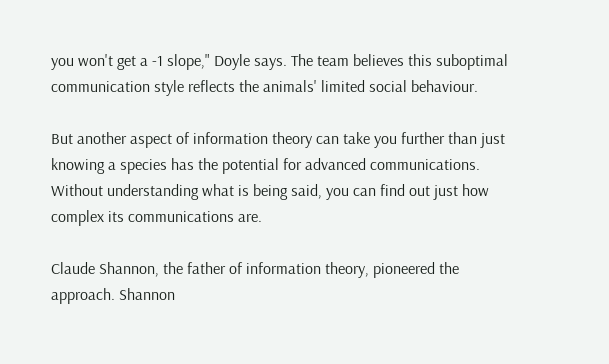you won't get a -1 slope," Doyle says. The team believes this suboptimal communication style reflects the animals' limited social behaviour.

But another aspect of information theory can take you further than just knowing a species has the potential for advanced communications. Without understanding what is being said, you can find out just how complex its communications are.

Claude Shannon, the father of information theory, pioneered the approach. Shannon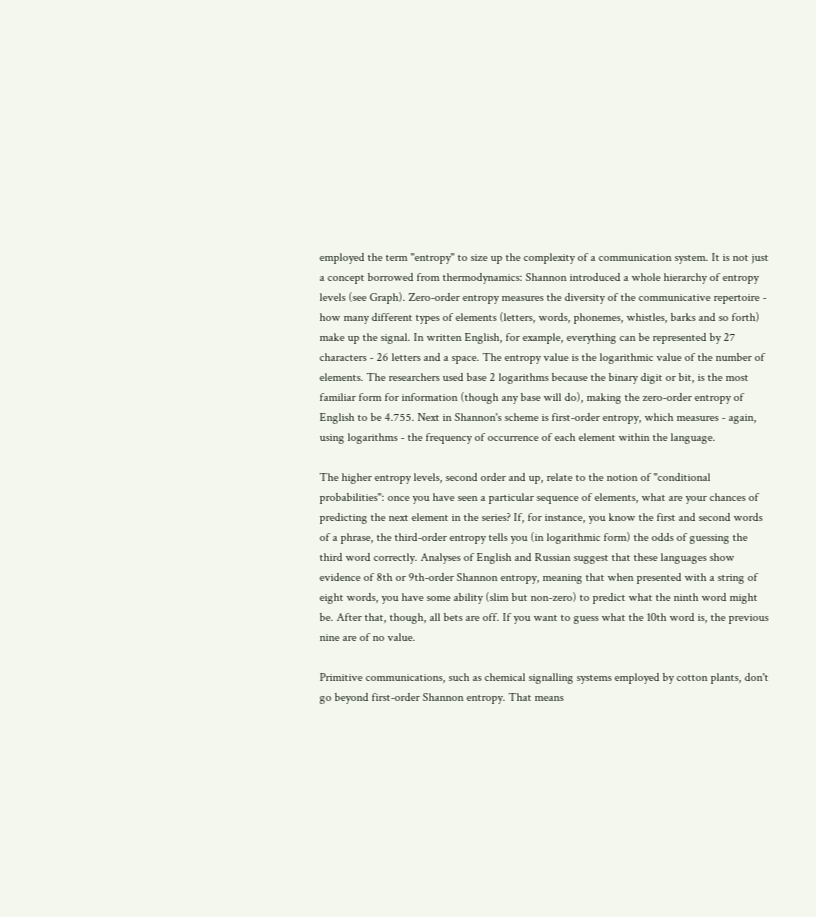employed the term "entropy" to size up the complexity of a communication system. It is not just a concept borrowed from thermodynamics: Shannon introduced a whole hierarchy of entropy levels (see Graph). Zero-order entropy measures the diversity of the communicative repertoire - how many different types of elements (letters, words, phonemes, whistles, barks and so forth) make up the signal. In written English, for example, everything can be represented by 27 characters - 26 letters and a space. The entropy value is the logarithmic value of the number of elements. The researchers used base 2 logarithms because the binary digit or bit, is the most familiar form for information (though any base will do), making the zero-order entropy of English to be 4.755. Next in Shannon's scheme is first-order entropy, which measures - again, using logarithms - the frequency of occurrence of each element within the language.

The higher entropy levels, second order and up, relate to the notion of "conditional probabilities": once you have seen a particular sequence of elements, what are your chances of predicting the next element in the series? If, for instance, you know the first and second words of a phrase, the third-order entropy tells you (in logarithmic form) the odds of guessing the third word correctly. Analyses of English and Russian suggest that these languages show evidence of 8th or 9th-order Shannon entropy, meaning that when presented with a string of eight words, you have some ability (slim but non-zero) to predict what the ninth word might be. After that, though, all bets are off. If you want to guess what the 10th word is, the previous nine are of no value.

Primitive communications, such as chemical signalling systems employed by cotton plants, don't go beyond first-order Shannon entropy. That means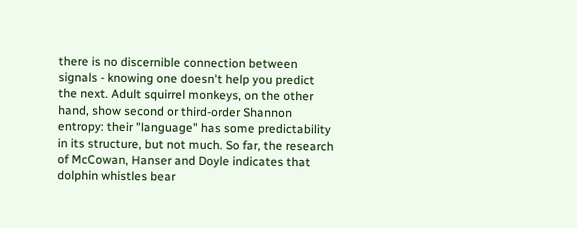there is no discernible connection between signals - knowing one doesn't help you predict the next. Adult squirrel monkeys, on the other hand, show second or third-order Shannon entropy: their "language" has some predictability in its structure, but not much. So far, the research of McCowan, Hanser and Doyle indicates that dolphin whistles bear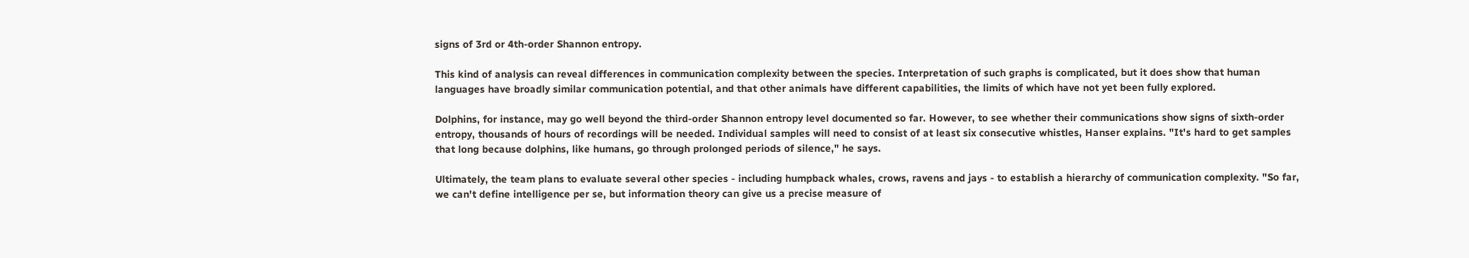signs of 3rd or 4th-order Shannon entropy.

This kind of analysis can reveal differences in communication complexity between the species. Interpretation of such graphs is complicated, but it does show that human languages have broadly similar communication potential, and that other animals have different capabilities, the limits of which have not yet been fully explored.

Dolphins, for instance, may go well beyond the third-order Shannon entropy level documented so far. However, to see whether their communications show signs of sixth-order entropy, thousands of hours of recordings will be needed. Individual samples will need to consist of at least six consecutive whistles, Hanser explains. "It's hard to get samples that long because dolphins, like humans, go through prolonged periods of silence," he says.

Ultimately, the team plans to evaluate several other species - including humpback whales, crows, ravens and jays - to establish a hierarchy of communication complexity. "So far, we can't define intelligence per se, but information theory can give us a precise measure of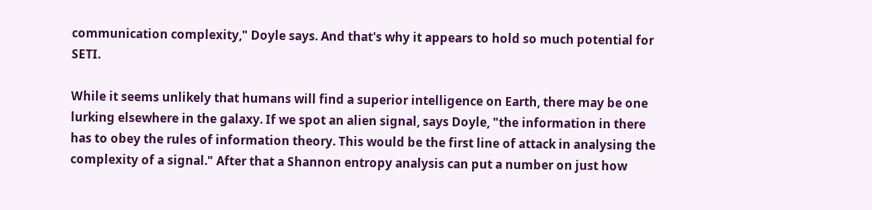communication complexity," Doyle says. And that's why it appears to hold so much potential for SETI.

While it seems unlikely that humans will find a superior intelligence on Earth, there may be one lurking elsewhere in the galaxy. If we spot an alien signal, says Doyle, "the information in there has to obey the rules of information theory. This would be the first line of attack in analysing the complexity of a signal." After that a Shannon entropy analysis can put a number on just how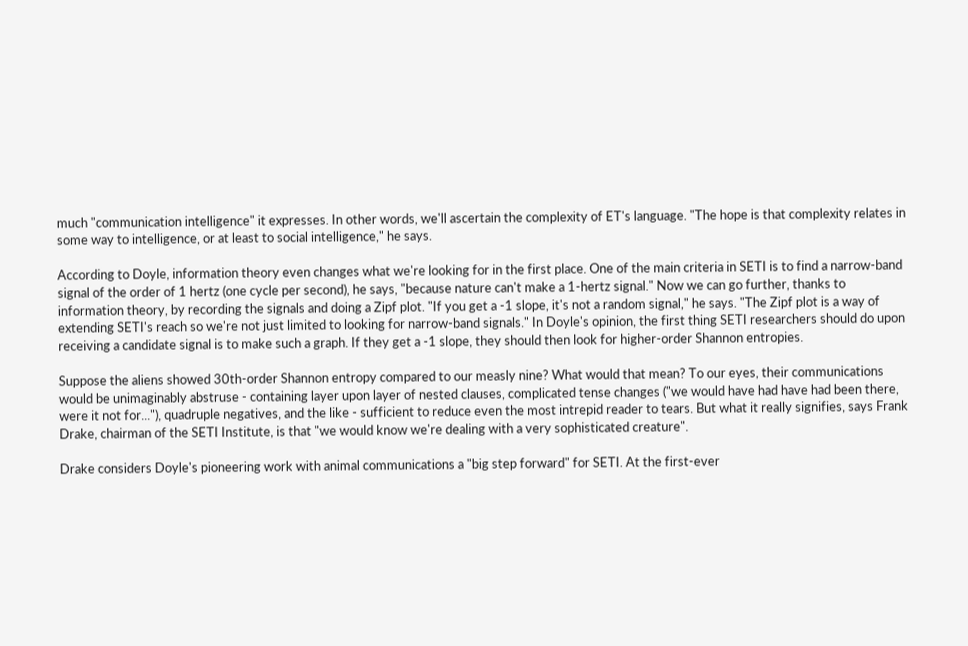much "communication intelligence" it expresses. In other words, we'll ascertain the complexity of ET's language. "The hope is that complexity relates in some way to intelligence, or at least to social intelligence," he says.

According to Doyle, information theory even changes what we're looking for in the first place. One of the main criteria in SETI is to find a narrow-band signal of the order of 1 hertz (one cycle per second), he says, "because nature can't make a 1-hertz signal." Now we can go further, thanks to information theory, by recording the signals and doing a Zipf plot. "If you get a -1 slope, it's not a random signal," he says. "The Zipf plot is a way of extending SETI's reach so we're not just limited to looking for narrow-band signals." In Doyle's opinion, the first thing SETI researchers should do upon receiving a candidate signal is to make such a graph. If they get a -1 slope, they should then look for higher-order Shannon entropies.

Suppose the aliens showed 30th-order Shannon entropy compared to our measly nine? What would that mean? To our eyes, their communications would be unimaginably abstruse - containing layer upon layer of nested clauses, complicated tense changes ("we would have had have had been there, were it not for..."), quadruple negatives, and the like - sufficient to reduce even the most intrepid reader to tears. But what it really signifies, says Frank Drake, chairman of the SETI Institute, is that "we would know we're dealing with a very sophisticated creature".

Drake considers Doyle's pioneering work with animal communications a "big step forward" for SETI. At the first-ever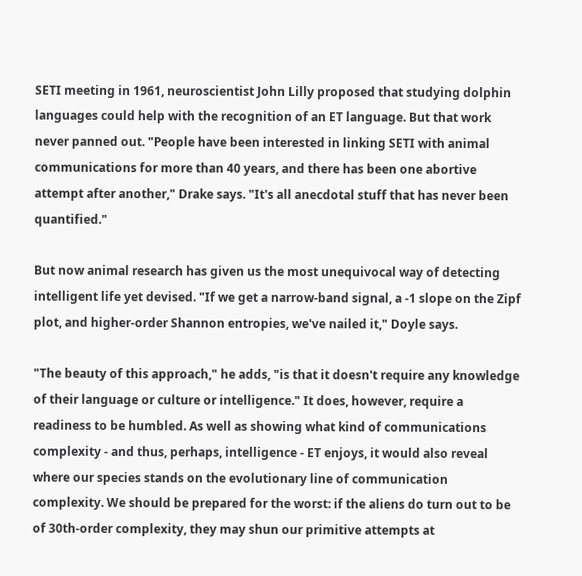SETI meeting in 1961, neuroscientist John Lilly proposed that studying dolphin languages could help with the recognition of an ET language. But that work never panned out. "People have been interested in linking SETI with animal communications for more than 40 years, and there has been one abortive attempt after another," Drake says. "It's all anecdotal stuff that has never been quantified."

But now animal research has given us the most unequivocal way of detecting intelligent life yet devised. "If we get a narrow-band signal, a -1 slope on the Zipf plot, and higher-order Shannon entropies, we've nailed it," Doyle says.

"The beauty of this approach," he adds, "is that it doesn't require any knowledge of their language or culture or intelligence." It does, however, require a readiness to be humbled. As well as showing what kind of communications complexity - and thus, perhaps, intelligence - ET enjoys, it would also reveal where our species stands on the evolutionary line of communication complexity. We should be prepared for the worst: if the aliens do turn out to be of 30th-order complexity, they may shun our primitive attempts at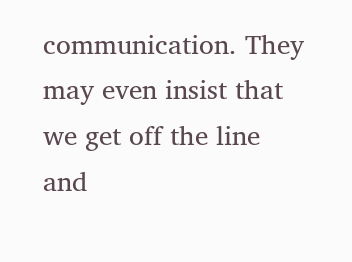communication. They may even insist that we get off the line and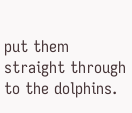put them straight through to the dolphins.